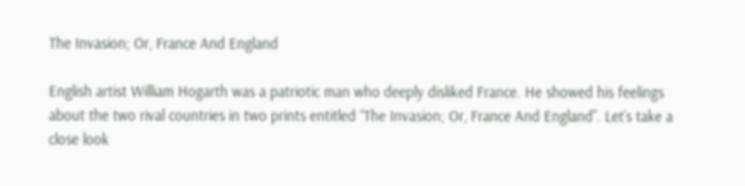The Invasion; Or, France And England

English artist William Hogarth was a patriotic man who deeply disliked France. He showed his feelings about the two rival countries in two prints entitled “The Invasion; Or, France And England”. Let’s take a close look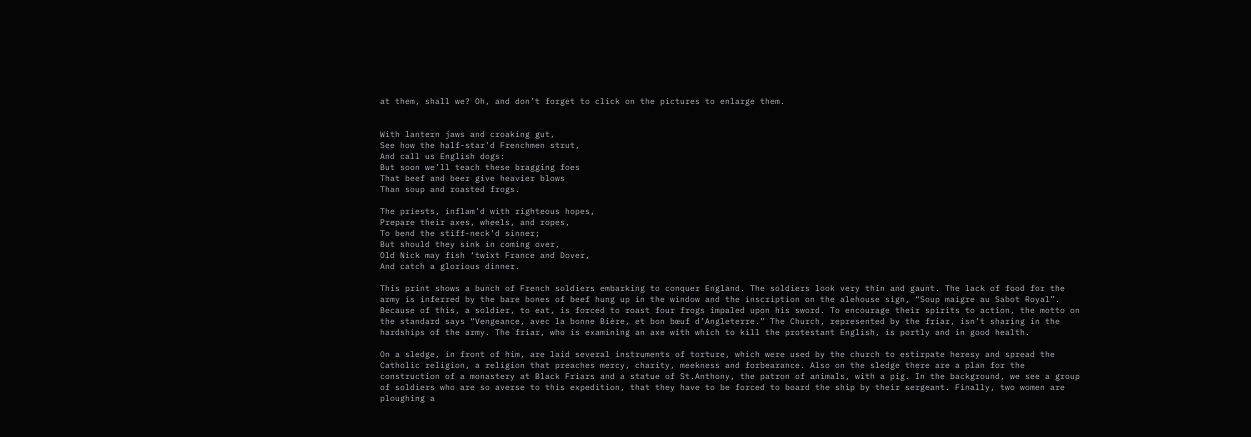at them, shall we? Oh, and don’t forget to click on the pictures to enlarge them.


With lantern jaws and croaking gut,
See how the half-star’d Frenchmen strut,
And call us English dogs:
But soon we’ll teach these bragging foes
That beef and beer give heavier blows
Than soup and roasted frogs.

The priests, inflam’d with righteous hopes,
Prepare their axes, wheels, and ropes,
To bend the stiff-neck’d sinner;
But should they sink in coming over,
Old Nick may fish ‘twixt France and Dover,
And catch a glorious dinner.

This print shows a bunch of French soldiers embarking to conquer England. The soldiers look very thin and gaunt. The lack of food for the army is inferred by the bare bones of beef hung up in the window and the inscription on the alehouse sign, “Soup maigre au Sabot Royal”. Because of this, a soldier, to eat, is forced to roast four frogs impaled upon his sword. To encourage their spirits to action, the motto on the standard says “Vengeance, avec la bonne Bière, et bon bœuf d’Angleterre.” The Church, represented by the friar, isn’t sharing in the hardships of the army. The friar, who is examining an axe with which to kill the protestant English, is portly and in good health.

On a sledge, in front of him, are laid several instruments of torture, which were used by the church to estirpate heresy and spread the Catholic religion, a religion that preaches mercy, charity, meekness and forbearance. Also on the sledge there are a plan for the construction of a monastery at Black Friars and a statue of St.Anthony, the patron of animals, with a pig. In the background, we see a group of soldiers who are so averse to this expedition, that they have to be forced to board the ship by their sergeant. Finally, two women are ploughing a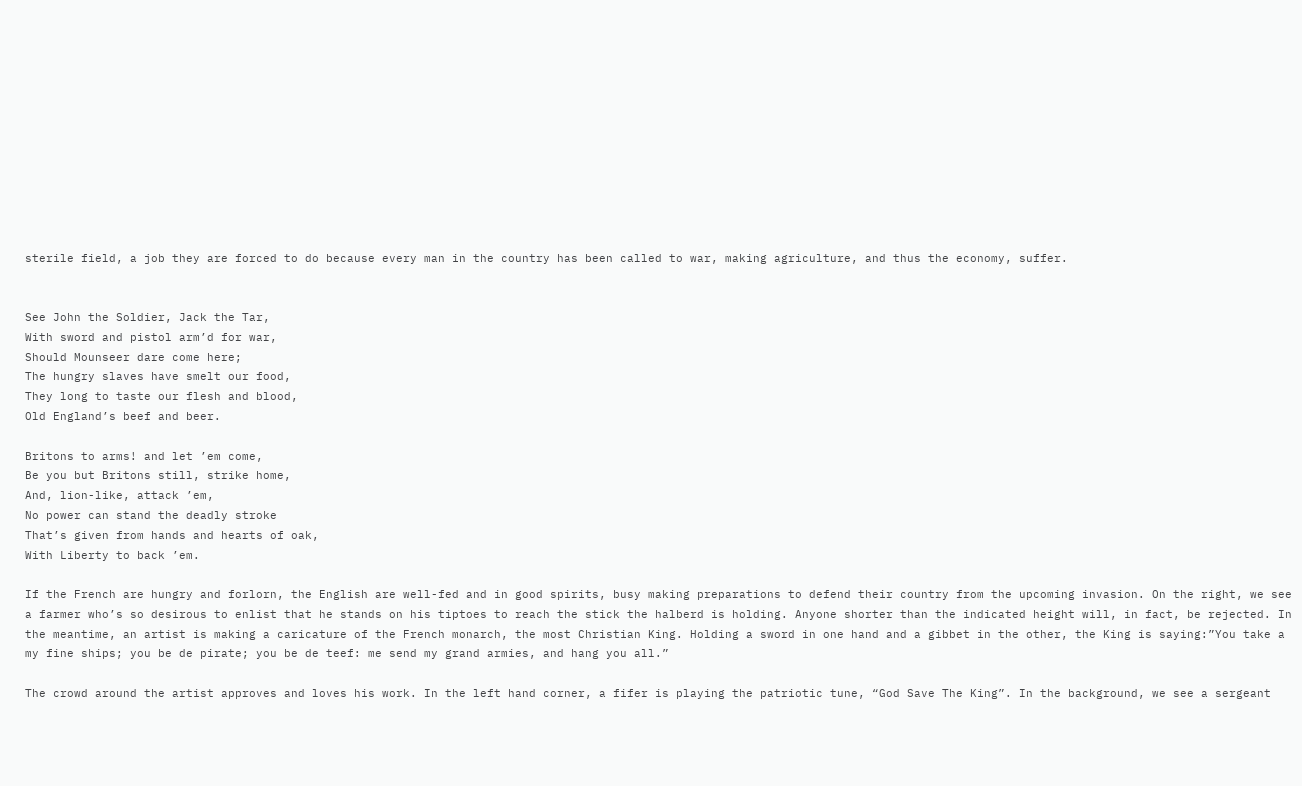sterile field, a job they are forced to do because every man in the country has been called to war, making agriculture, and thus the economy, suffer.


See John the Soldier, Jack the Tar,
With sword and pistol arm’d for war,
Should Mounseer dare come here;
The hungry slaves have smelt our food,
They long to taste our flesh and blood,
Old England’s beef and beer.

Britons to arms! and let ’em come,
Be you but Britons still, strike home,
And, lion-like, attack ’em,
No power can stand the deadly stroke
That’s given from hands and hearts of oak,
With Liberty to back ’em.

If the French are hungry and forlorn, the English are well-fed and in good spirits, busy making preparations to defend their country from the upcoming invasion. On the right, we see a farmer who’s so desirous to enlist that he stands on his tiptoes to reach the stick the halberd is holding. Anyone shorter than the indicated height will, in fact, be rejected. In the meantime, an artist is making a caricature of the French monarch, the most Christian King. Holding a sword in one hand and a gibbet in the other, the King is saying:”You take a my fine ships; you be de pirate; you be de teef: me send my grand armies, and hang you all.”

The crowd around the artist approves and loves his work. In the left hand corner, a fifer is playing the patriotic tune, “God Save The King”. In the background, we see a sergeant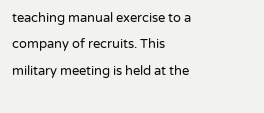teaching manual exercise to a company of recruits. This military meeting is held at the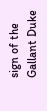sign of the Gallant Duke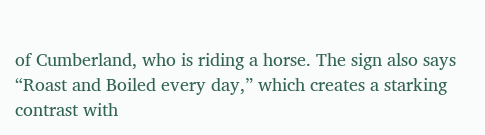of Cumberland, who is riding a horse. The sign also says “Roast and Boiled every day,” which creates a starking contrast with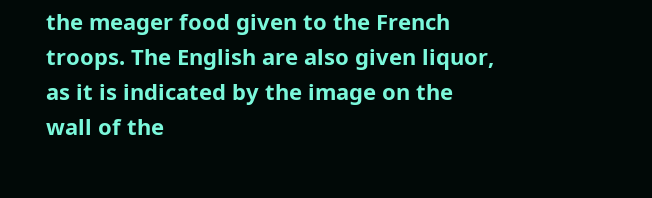the meager food given to the French troops. The English are also given liquor, as it is indicated by the image on the wall of the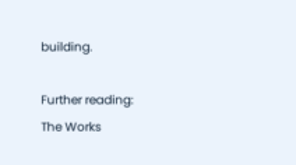building.

Further reading:
The Works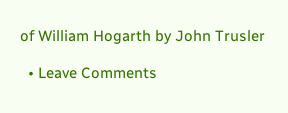of William Hogarth by John Trusler

  • Leave Comments